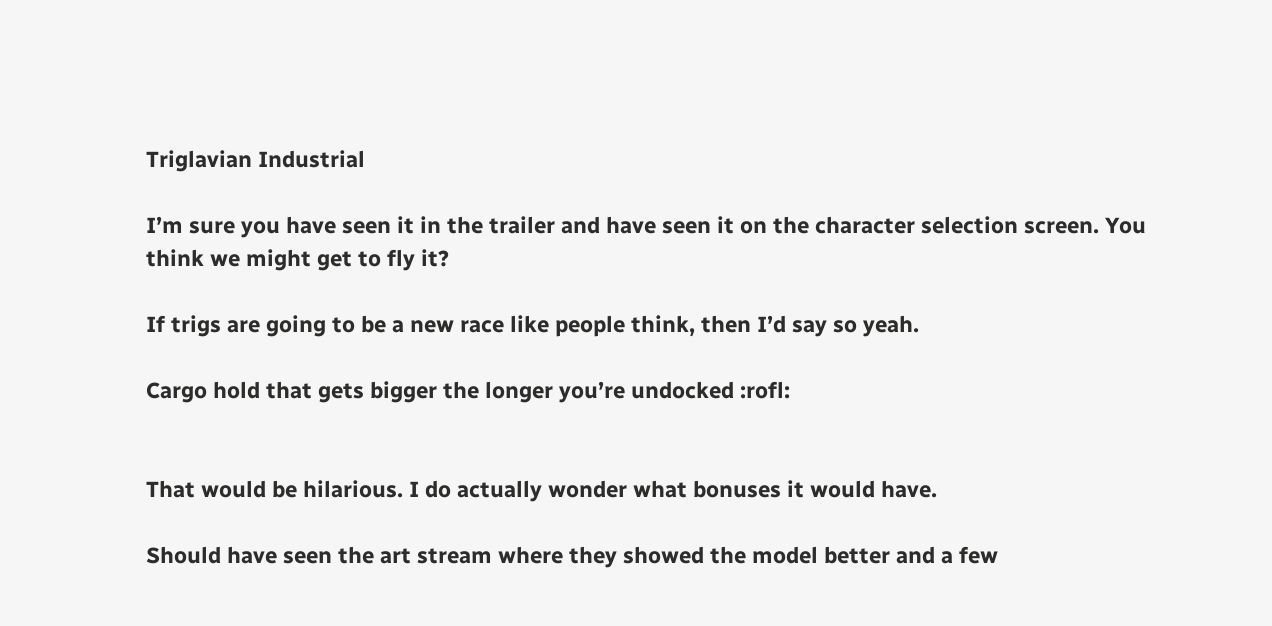Triglavian Industrial

I’m sure you have seen it in the trailer and have seen it on the character selection screen. You think we might get to fly it?

If trigs are going to be a new race like people think, then I’d say so yeah.

Cargo hold that gets bigger the longer you’re undocked :rofl:


That would be hilarious. I do actually wonder what bonuses it would have.

Should have seen the art stream where they showed the model better and a few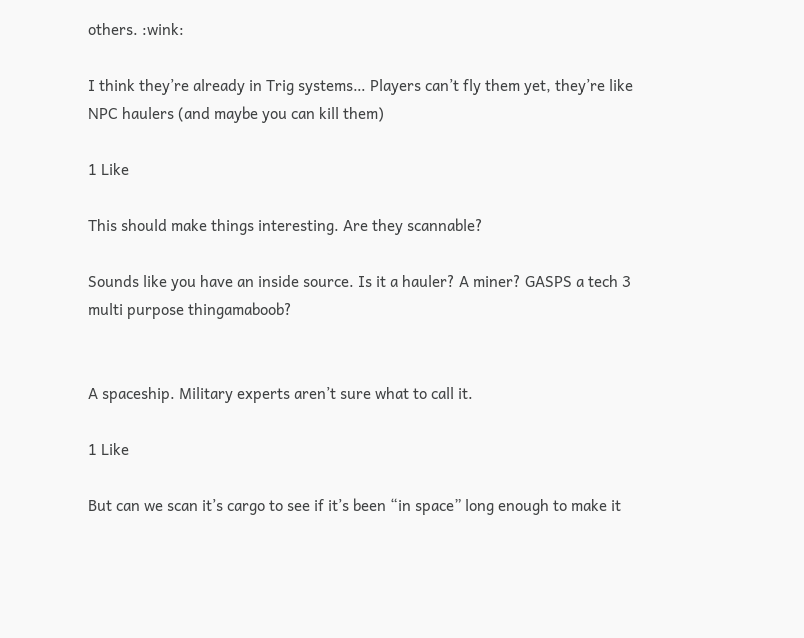others. :wink:

I think they’re already in Trig systems… Players can’t fly them yet, they’re like NPC haulers (and maybe you can kill them)

1 Like

This should make things interesting. Are they scannable?

Sounds like you have an inside source. Is it a hauler? A miner? GASPS a tech 3 multi purpose thingamaboob?


A spaceship. Military experts aren’t sure what to call it.

1 Like

But can we scan it’s cargo to see if it’s been “in space” long enough to make it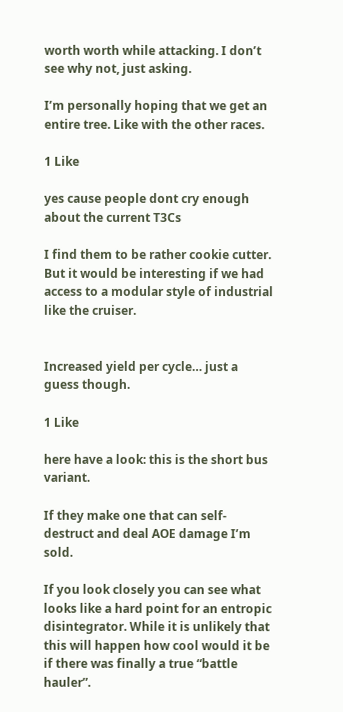worth worth while attacking. I don’t see why not, just asking.

I’m personally hoping that we get an entire tree. Like with the other races.

1 Like

yes cause people dont cry enough about the current T3Cs

I find them to be rather cookie cutter. But it would be interesting if we had access to a modular style of industrial like the cruiser.


Increased yield per cycle… just a guess though.

1 Like

here have a look: this is the short bus variant.

If they make one that can self-destruct and deal AOE damage I’m sold.

If you look closely you can see what looks like a hard point for an entropic disintegrator. While it is unlikely that this will happen how cool would it be if there was finally a true “battle hauler”.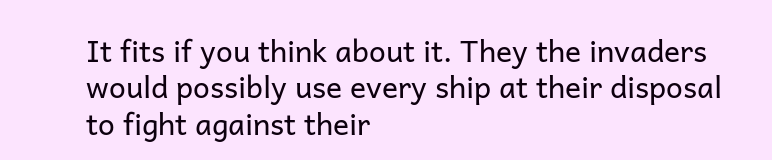It fits if you think about it. They the invaders would possibly use every ship at their disposal to fight against their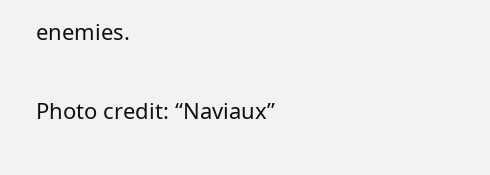enemies.

Photo credit: “Naviaux”